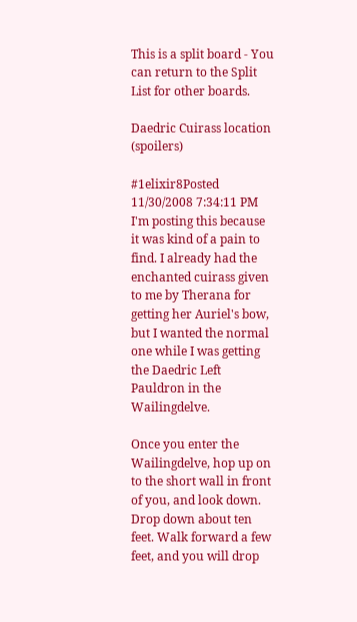This is a split board - You can return to the Split List for other boards.

Daedric Cuirass location (spoilers)

#1elixir8Posted 11/30/2008 7:34:11 PM
I'm posting this because it was kind of a pain to find. I already had the enchanted cuirass given to me by Therana for getting her Auriel's bow, but I wanted the normal one while I was getting the Daedric Left Pauldron in the Wailingdelve.

Once you enter the Wailingdelve, hop up on to the short wall in front of you, and look down. Drop down about ten feet. Walk forward a few feet, and you will drop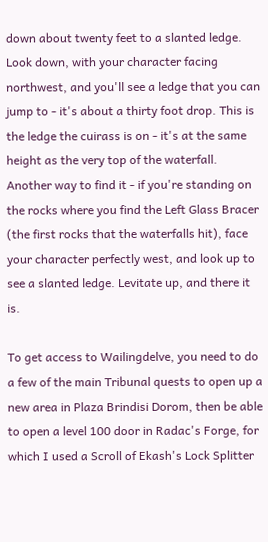down about twenty feet to a slanted ledge. Look down, with your character facing northwest, and you'll see a ledge that you can jump to - it's about a thirty foot drop. This is the ledge the cuirass is on - it's at the same height as the very top of the waterfall. Another way to find it - if you're standing on the rocks where you find the Left Glass Bracer (the first rocks that the waterfalls hit), face your character perfectly west, and look up to see a slanted ledge. Levitate up, and there it is.

To get access to Wailingdelve, you need to do a few of the main Tribunal quests to open up a new area in Plaza Brindisi Dorom, then be able to open a level 100 door in Radac's Forge, for which I used a Scroll of Ekash's Lock Splitter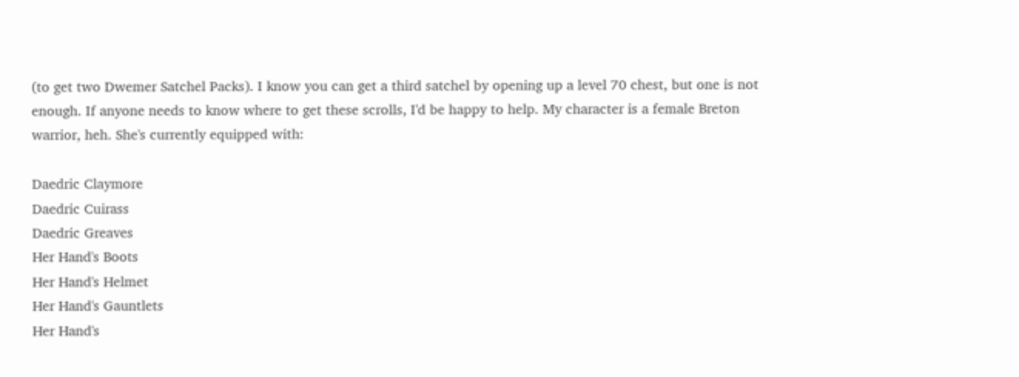(to get two Dwemer Satchel Packs). I know you can get a third satchel by opening up a level 70 chest, but one is not enough. If anyone needs to know where to get these scrolls, I'd be happy to help. My character is a female Breton warrior, heh. She's currently equipped with:

Daedric Claymore
Daedric Cuirass
Daedric Greaves
Her Hand's Boots
Her Hand's Helmet
Her Hand's Gauntlets
Her Hand's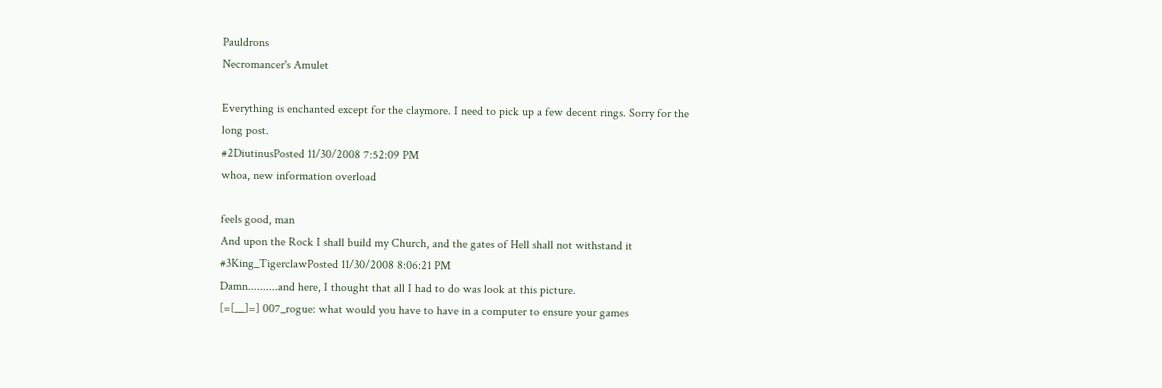Pauldrons
Necromancer's Amulet

Everything is enchanted except for the claymore. I need to pick up a few decent rings. Sorry for the long post.
#2DiutinusPosted 11/30/2008 7:52:09 PM
whoa, new information overload

feels good, man
And upon the Rock I shall build my Church, and the gates of Hell shall not withstand it
#3King_TigerclawPosted 11/30/2008 8:06:21 PM
Damn..........and here, I thought that all I had to do was look at this picture.
[=[__]=] 007_rogue: what would you have to have in a computer to ensure your games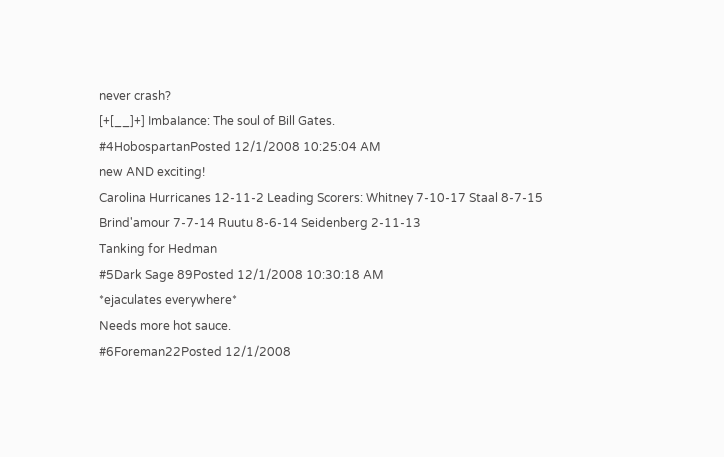never crash?
[+[__]+] ImbaIance: The soul of Bill Gates.
#4HobospartanPosted 12/1/2008 10:25:04 AM
new AND exciting!
Carolina Hurricanes 12-11-2 Leading Scorers: Whitney 7-10-17 Staal 8-7-15 Brind'amour 7-7-14 Ruutu 8-6-14 Seidenberg 2-11-13
Tanking for Hedman
#5Dark Sage 89Posted 12/1/2008 10:30:18 AM
*ejaculates everywhere*
Needs more hot sauce.
#6Foreman22Posted 12/1/2008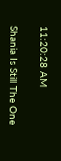11:20:28 AM

Shania Is Still The One